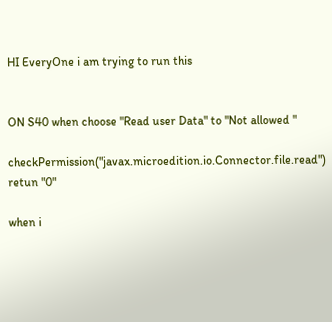HI EveryOne i am trying to run this


ON S40 when choose "Read user Data" to "Not allowed "

checkPermission("javax.microedition.io.Connector.file.read") retun "0"

when i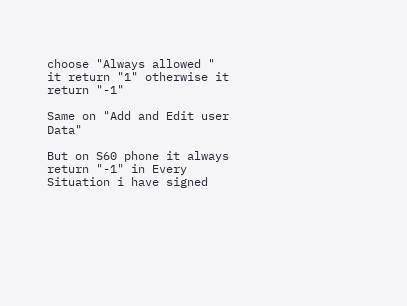choose "Always allowed " it return "1" otherwise it return "-1"

Same on "Add and Edit user Data"

But on S60 phone it always return "-1" in Every Situation i have signed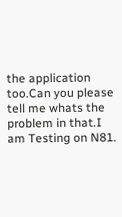the application too.Can you please tell me whats the problem in that.I am Testing on N81.